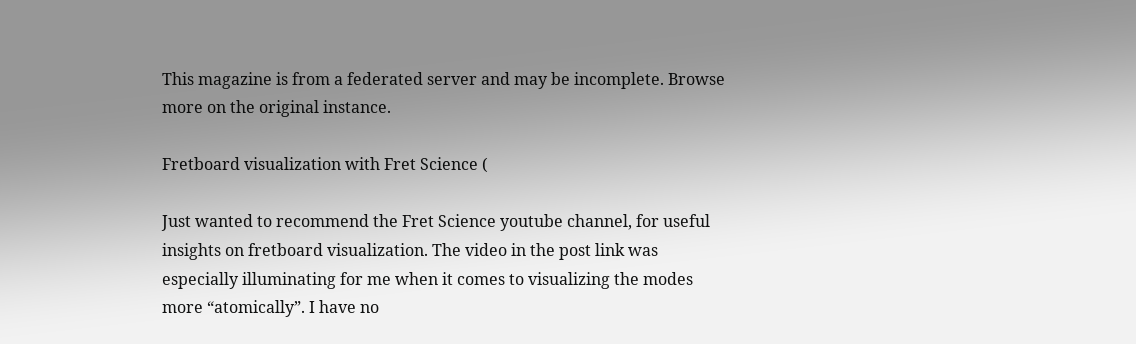This magazine is from a federated server and may be incomplete. Browse more on the original instance.

Fretboard visualization with Fret Science (

Just wanted to recommend the Fret Science youtube channel, for useful insights on fretboard visualization. The video in the post link was especially illuminating for me when it comes to visualizing the modes more “atomically”. I have no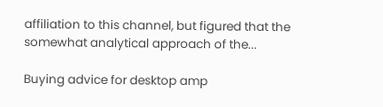affiliation to this channel, but figured that the somewhat analytical approach of the...

Buying advice for desktop amp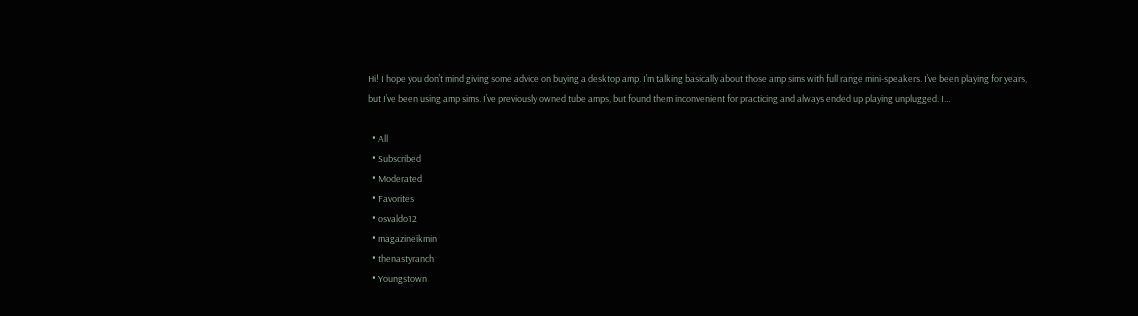Hi! I hope you don’t mind giving some advice on buying a desktop amp. I’m talking basically about those amp sims with full range mini-speakers. I’ve been playing for years, but I’ve been using amp sims. I’ve previously owned tube amps, but found them inconvenient for practicing and always ended up playing unplugged. I...

  • All
  • Subscribed
  • Moderated
  • Favorites
  • osvaldo12
  • magazineikmin
  • thenastyranch
  • Youngstown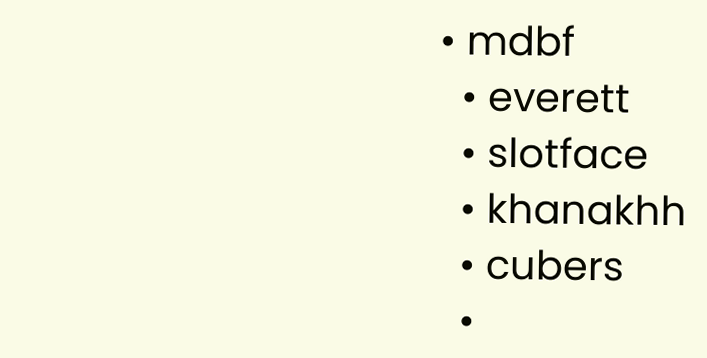• mdbf
  • everett
  • slotface
  • khanakhh
  • cubers
  •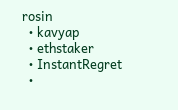rosin
  • kavyap
  • ethstaker
  • InstantRegret
  •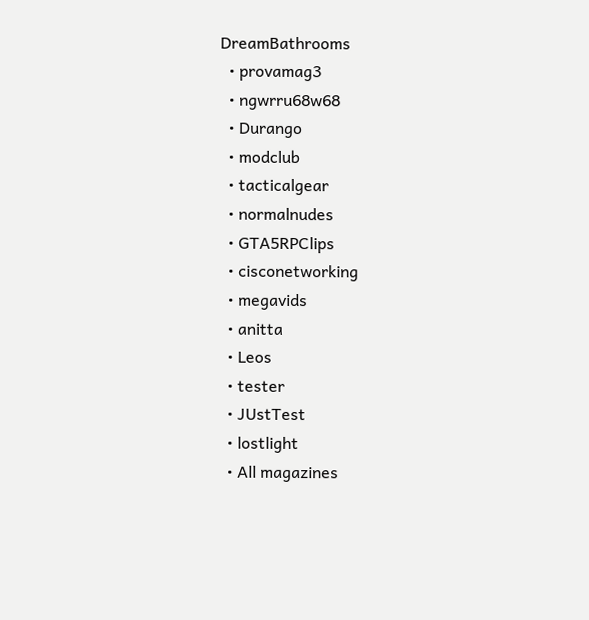DreamBathrooms
  • provamag3
  • ngwrru68w68
  • Durango
  • modclub
  • tacticalgear
  • normalnudes
  • GTA5RPClips
  • cisconetworking
  • megavids
  • anitta
  • Leos
  • tester
  • JUstTest
  • lostlight
  • All magazines